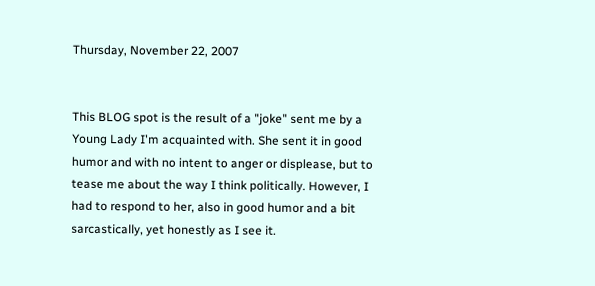Thursday, November 22, 2007


This BLOG spot is the result of a "joke" sent me by a Young Lady I'm acquainted with. She sent it in good humor and with no intent to anger or displease, but to tease me about the way I think politically. However, I had to respond to her, also in good humor and a bit sarcastically, yet honestly as I see it.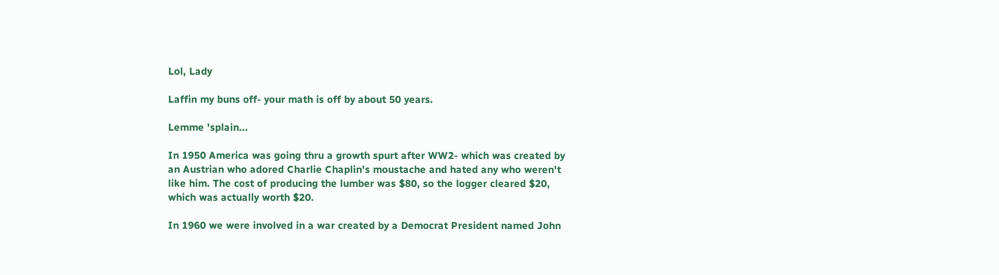Lol, Lady

Laffin my buns off- your math is off by about 50 years.

Lemme 'splain...

In 1950 America was going thru a growth spurt after WW2- which was created by an Austrian who adored Charlie Chaplin's moustache and hated any who weren't like him. The cost of producing the lumber was $80, so the logger cleared $20, which was actually worth $20.

In 1960 we were involved in a war created by a Democrat President named John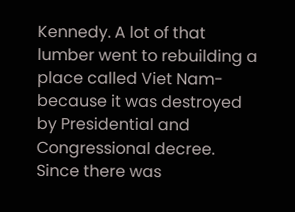Kennedy. A lot of that lumber went to rebuilding a place called Viet Nam- because it was destroyed by Presidential and Congressional decree. Since there was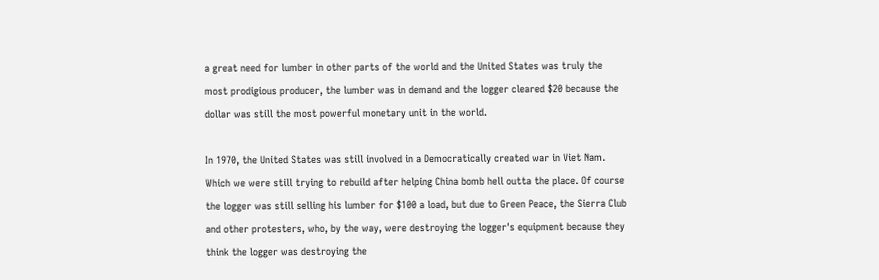a great need for lumber in other parts of the world and the United States was truly the most prodigious producer, the lumber was in demand and the logger cleared $20 because the dollar was still the most powerful monetary unit in the world.

In 1970, the United States was still involved in a Democratically created war in Viet Nam. Which we were still trying to rebuild after helping China bomb hell outta the place. Of course the logger was still selling his lumber for $100 a load, but due to Green Peace, the Sierra Club and other protesters, who, by the way, were destroying the logger's equipment because they think the logger was destroying the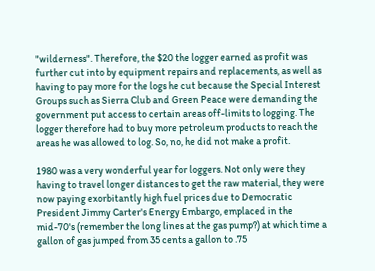"wilderness". Therefore, the $20 the logger earned as profit was further cut into by equipment repairs and replacements, as well as having to pay more for the logs he cut because the Special Interest Groups such as Sierra Club and Green Peace were demanding the government put access to certain areas off-limits to logging. The logger therefore had to buy more petroleum products to reach the areas he was allowed to log. So, no, he did not make a profit.

1980 was a very wonderful year for loggers. Not only were they having to travel longer distances to get the raw material, they were now paying exorbitantly high fuel prices due to Democratic President Jimmy Carter's Energy Embargo, emplaced in the mid-70's (remember the long lines at the gas pump?) at which time a gallon of gas jumped from 35 cents a gallon to .75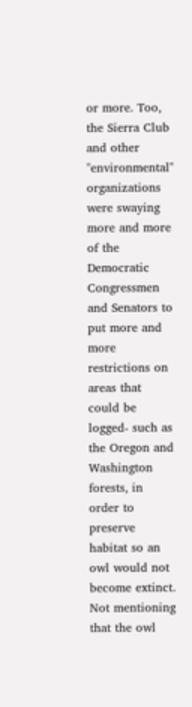or more. Too, the Sierra Club and other "environmental" organizations were swaying more and more of the Democratic Congressmen and Senators to put more and more restrictions on areas that could be logged- such as the Oregon and Washington forests, in order to preserve habitat so an owl would not become extinct. Not mentioning that the owl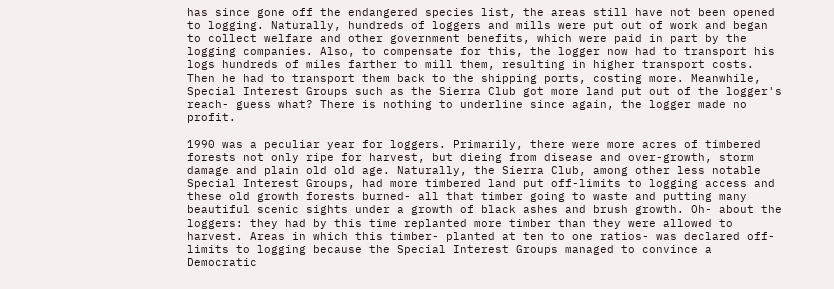has since gone off the endangered species list, the areas still have not been opened to logging. Naturally, hundreds of loggers and mills were put out of work and began to collect welfare and other government benefits, which were paid in part by the logging companies. Also, to compensate for this, the logger now had to transport his logs hundreds of miles farther to mill them, resulting in higher transport costs. Then he had to transport them back to the shipping ports, costing more. Meanwhile, Special Interest Groups such as the Sierra Club got more land put out of the logger's reach- guess what? There is nothing to underline since again, the logger made no profit.

1990 was a peculiar year for loggers. Primarily, there were more acres of timbered forests not only ripe for harvest, but dieing from disease and over-growth, storm damage and plain old old age. Naturally, the Sierra Club, among other less notable Special Interest Groups, had more timbered land put off-limits to logging access and these old growth forests burned- all that timber going to waste and putting many beautiful scenic sights under a growth of black ashes and brush growth. Oh- about the loggers: they had by this time replanted more timber than they were allowed to harvest. Areas in which this timber- planted at ten to one ratios- was declared off-limits to logging because the Special Interest Groups managed to convince a Democratic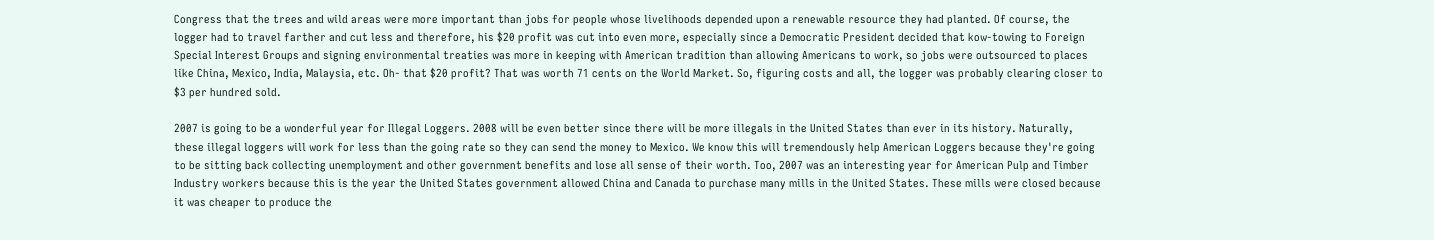Congress that the trees and wild areas were more important than jobs for people whose livelihoods depended upon a renewable resource they had planted. Of course, the logger had to travel farther and cut less and therefore, his $20 profit was cut into even more, especially since a Democratic President decided that kow-towing to Foreign Special Interest Groups and signing environmental treaties was more in keeping with American tradition than allowing Americans to work, so jobs were outsourced to places like China, Mexico, India, Malaysia, etc. Oh- that $20 profit? That was worth 71 cents on the World Market. So, figuring costs and all, the logger was probably clearing closer to $3 per hundred sold.

2007 is going to be a wonderful year for Illegal Loggers. 2008 will be even better since there will be more illegals in the United States than ever in its history. Naturally, these illegal loggers will work for less than the going rate so they can send the money to Mexico. We know this will tremendously help American Loggers because they're going to be sitting back collecting unemployment and other government benefits and lose all sense of their worth. Too, 2007 was an interesting year for American Pulp and Timber Industry workers because this is the year the United States government allowed China and Canada to purchase many mills in the United States. These mills were closed because it was cheaper to produce the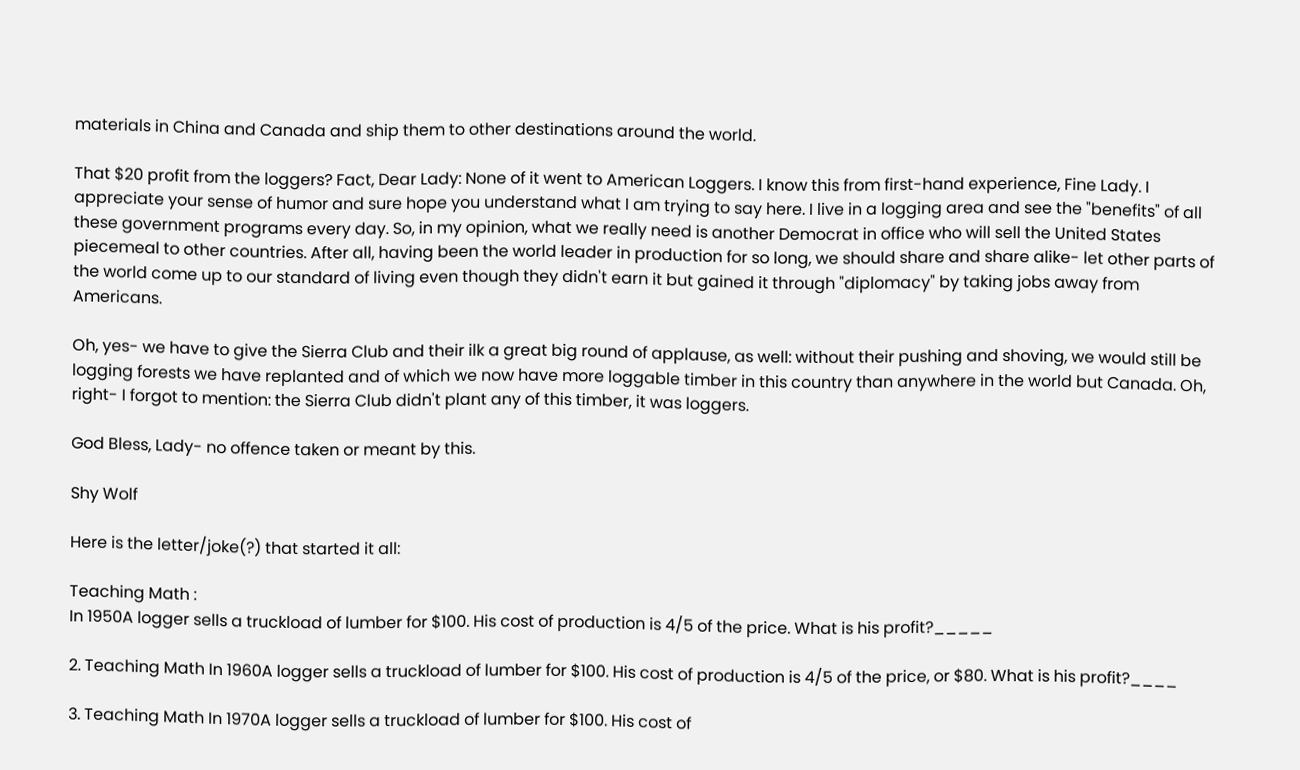materials in China and Canada and ship them to other destinations around the world.

That $20 profit from the loggers? Fact, Dear Lady: None of it went to American Loggers. I know this from first-hand experience, Fine Lady. I appreciate your sense of humor and sure hope you understand what I am trying to say here. I live in a logging area and see the "benefits" of all these government programs every day. So, in my opinion, what we really need is another Democrat in office who will sell the United States piecemeal to other countries. After all, having been the world leader in production for so long, we should share and share alike- let other parts of the world come up to our standard of living even though they didn't earn it but gained it through "diplomacy" by taking jobs away from Americans.

Oh, yes- we have to give the Sierra Club and their ilk a great big round of applause, as well: without their pushing and shoving, we would still be logging forests we have replanted and of which we now have more loggable timber in this country than anywhere in the world but Canada. Oh, right- I forgot to mention: the Sierra Club didn't plant any of this timber, it was loggers.

God Bless, Lady- no offence taken or meant by this.

Shy Wolf

Here is the letter/joke(?) that started it all:

Teaching Math :
In 1950A logger sells a truckload of lumber for $100. His cost of production is 4/5 of the price. What is his profit?_____

2. Teaching Math In 1960A logger sells a truckload of lumber for $100. His cost of production is 4/5 of the price, or $80. What is his profit?____

3. Teaching Math In 1970A logger sells a truckload of lumber for $100. His cost of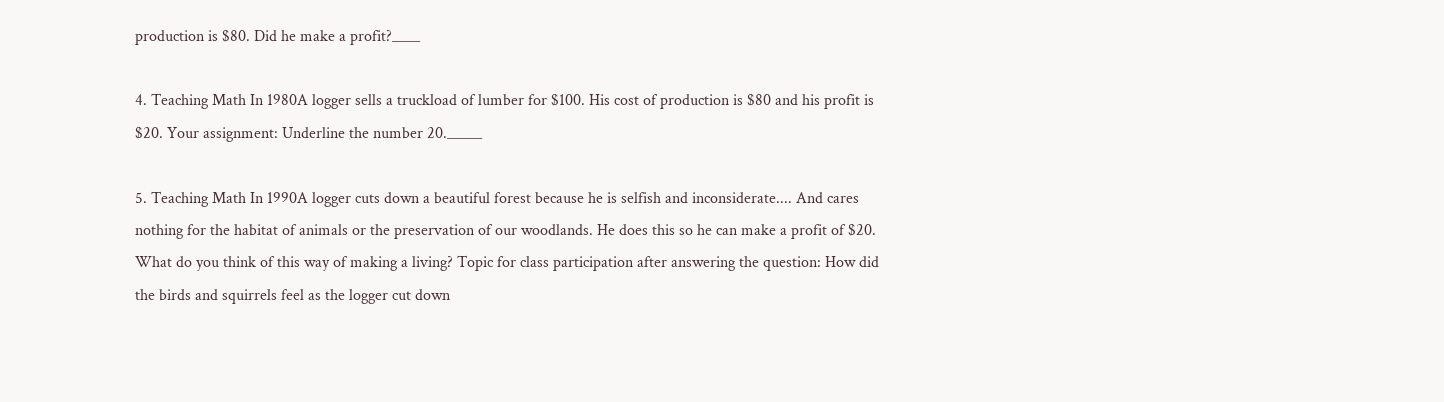production is $80. Did he make a profit?____

4. Teaching Math In 1980A logger sells a truckload of lumber for $100. His cost of production is $80 and his profit is $20. Your assignment: Underline the number 20._____

5. Teaching Math In 1990A logger cuts down a beautiful forest because he is selfish and inconsiderate.... And cares nothing for the habitat of animals or the preservation of our woodlands. He does this so he can make a profit of $20. What do you think of this way of making a living? Topic for class participation after answering the question: How did the birds and squirrels feel as the logger cut down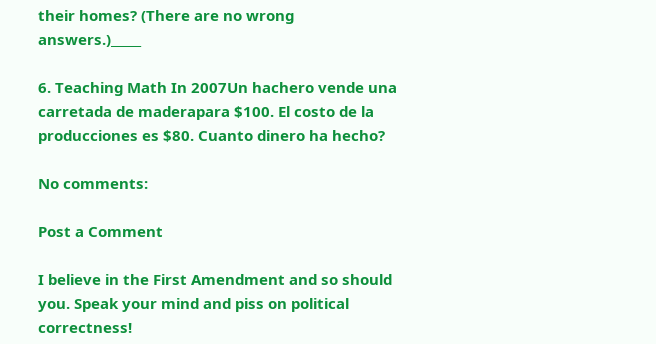their homes? (There are no wrong answers.)_____

6. Teaching Math In 2007Un hachero vende una carretada de maderapara $100. El costo de la producciones es $80. Cuanto dinero ha hecho?

No comments:

Post a Comment

I believe in the First Amendment and so should you. Speak your mind and piss on political correctness!